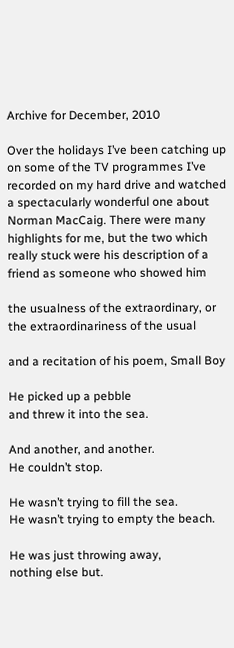Archive for December, 2010

Over the holidays I’ve been catching up on some of the TV programmes I’ve recorded on my hard drive and watched a spectacularly wonderful one about Norman MacCaig. There were many highlights for me, but the two which really stuck were his description of a friend as someone who showed him

the usualness of the extraordinary, or the extraordinariness of the usual

and a recitation of his poem, Small Boy

He picked up a pebble
and threw it into the sea.

And another, and another.
He couldn’t stop.

He wasn’t trying to fill the sea.
He wasn’t trying to empty the beach.

He was just throwing away,
nothing else but.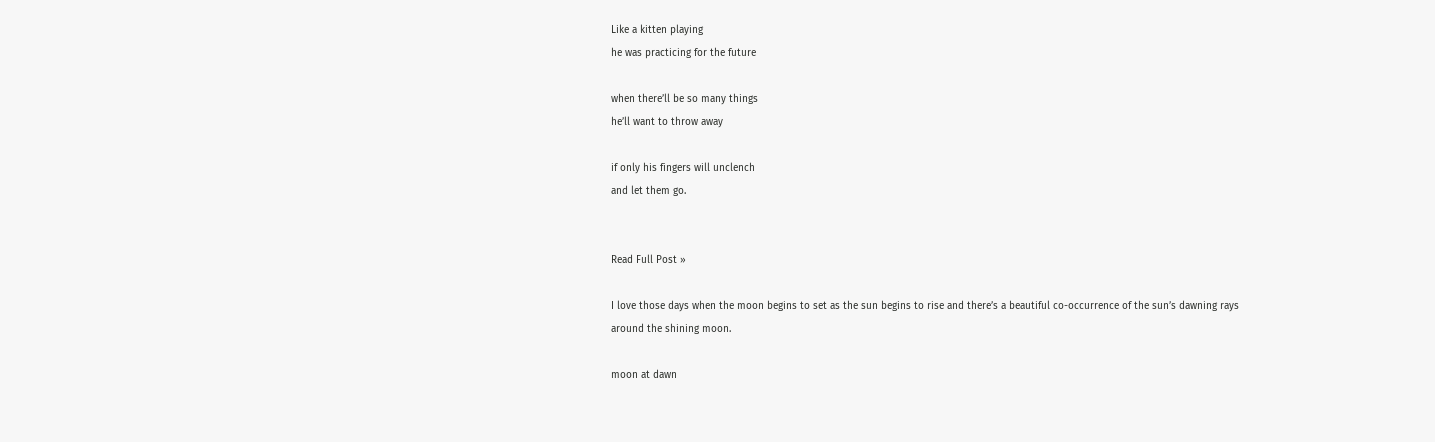Like a kitten playing
he was practicing for the future

when there’ll be so many things
he’ll want to throw away

if only his fingers will unclench
and let them go.


Read Full Post »

I love those days when the moon begins to set as the sun begins to rise and there’s a beautiful co-occurrence of the sun’s dawning rays around the shining moon.

moon at dawn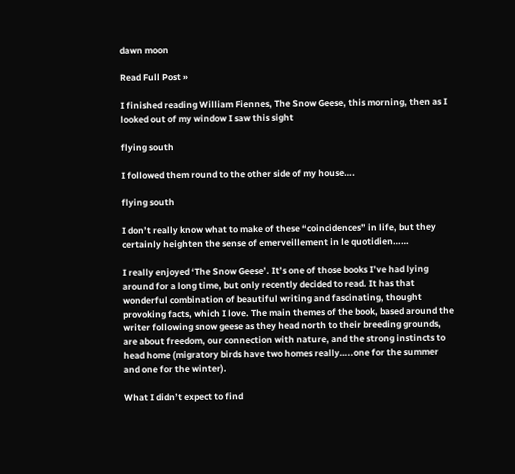dawn moon

Read Full Post »

I finished reading William Fiennes, The Snow Geese, this morning, then as I looked out of my window I saw this sight

flying south

I followed them round to the other side of my house….

flying south

I don’t really know what to make of these “coincidences” in life, but they certainly heighten the sense of emerveillement in le quotidien……

I really enjoyed ‘The Snow Geese’. It’s one of those books I’ve had lying around for a long time, but only recently decided to read. It has that wonderful combination of beautiful writing and fascinating, thought provoking facts, which I love. The main themes of the book, based around the writer following snow geese as they head north to their breeding grounds, are about freedom, our connection with nature, and the strong instincts to head home (migratory birds have two homes really…..one for the summer and one for the winter).

What I didn’t expect to find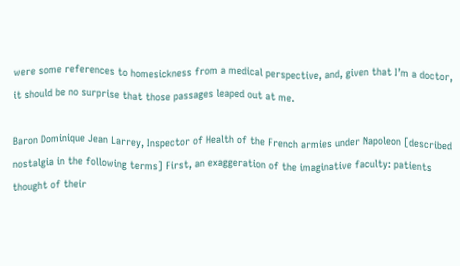were some references to homesickness from a medical perspective, and, given that I’m a doctor, it should be no surprise that those passages leaped out at me.

Baron Dominique Jean Larrey, Inspector of Health of the French armies under Napoleon [described nostalgia in the following terms] First, an exaggeration of the imaginative faculty: patients thought of their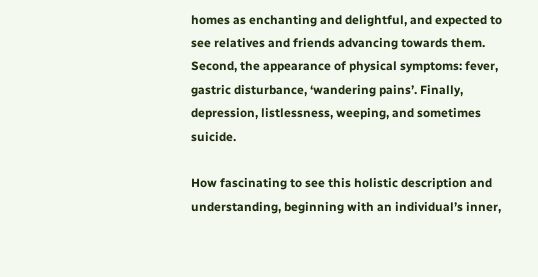homes as enchanting and delightful, and expected to see relatives and friends advancing towards them. Second, the appearance of physical symptoms: fever, gastric disturbance, ‘wandering pains’. Finally, depression, listlessness, weeping, and sometimes suicide.

How fascinating to see this holistic description and understanding, beginning with an individual’s inner,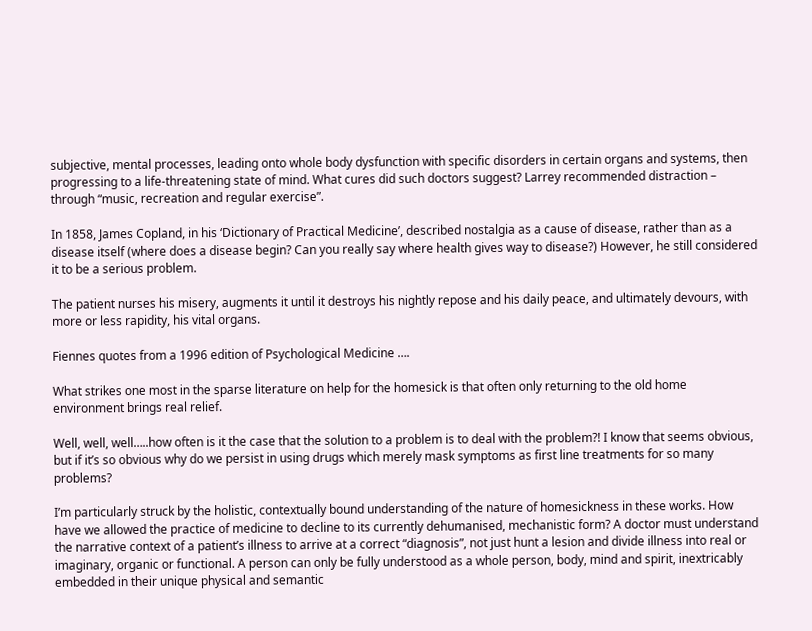subjective, mental processes, leading onto whole body dysfunction with specific disorders in certain organs and systems, then progressing to a life-threatening state of mind. What cures did such doctors suggest? Larrey recommended distraction – through “music, recreation and regular exercise”.

In 1858, James Copland, in his ‘Dictionary of Practical Medicine’, described nostalgia as a cause of disease, rather than as a disease itself (where does a disease begin? Can you really say where health gives way to disease?) However, he still considered it to be a serious problem.

The patient nurses his misery, augments it until it destroys his nightly repose and his daily peace, and ultimately devours, with more or less rapidity, his vital organs.

Fiennes quotes from a 1996 edition of Psychological Medicine ….

What strikes one most in the sparse literature on help for the homesick is that often only returning to the old home environment brings real relief.

Well, well, well…..how often is it the case that the solution to a problem is to deal with the problem?! I know that seems obvious, but if it’s so obvious why do we persist in using drugs which merely mask symptoms as first line treatments for so many problems?

I’m particularly struck by the holistic, contextually bound understanding of the nature of homesickness in these works. How have we allowed the practice of medicine to decline to its currently dehumanised, mechanistic form? A doctor must understand the narrative context of a patient’s illness to arrive at a correct “diagnosis”, not just hunt a lesion and divide illness into real or imaginary, organic or functional. A person can only be fully understood as a whole person, body, mind and spirit, inextricably embedded in their unique physical and semantic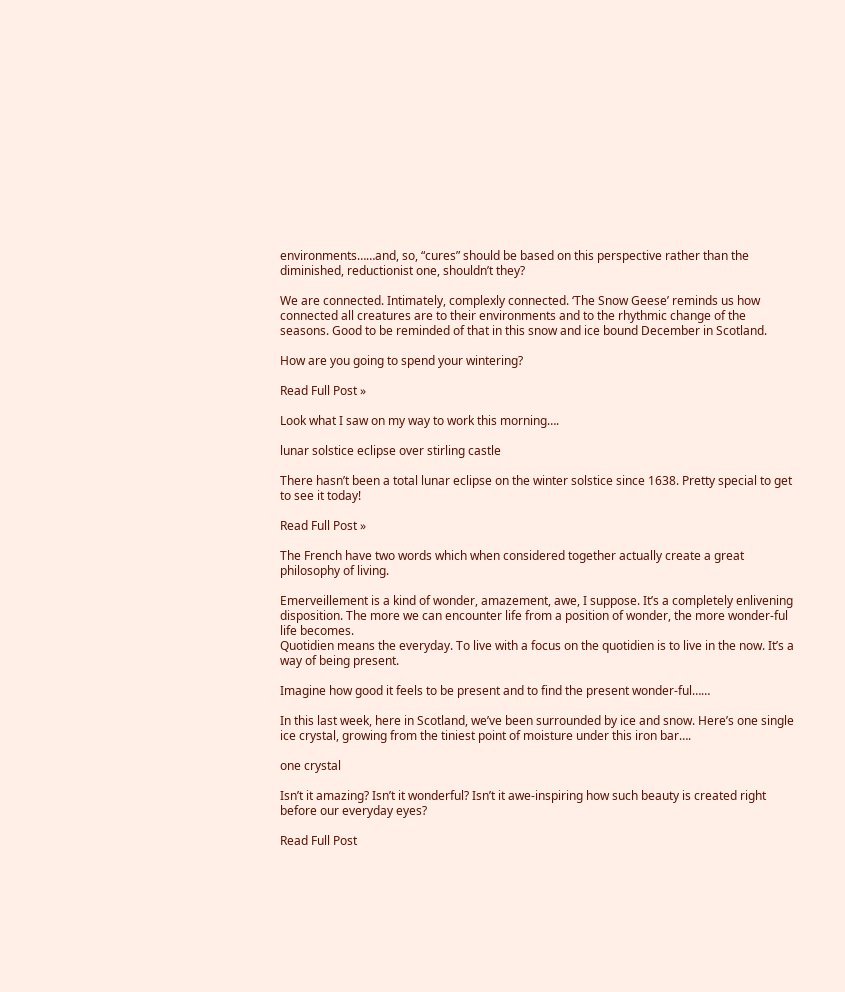environments……and, so, “cures” should be based on this perspective rather than the diminished, reductionist one, shouldn’t they?

We are connected. Intimately, complexly connected. ‘The Snow Geese’ reminds us how connected all creatures are to their environments and to the rhythmic change of the seasons. Good to be reminded of that in this snow and ice bound December in Scotland.

How are you going to spend your wintering?

Read Full Post »

Look what I saw on my way to work this morning….

lunar solstice eclipse over stirling castle

There hasn’t been a total lunar eclipse on the winter solstice since 1638. Pretty special to get to see it today!

Read Full Post »

The French have two words which when considered together actually create a great philosophy of living.

Emerveillement is a kind of wonder, amazement, awe, I suppose. It’s a completely enlivening disposition. The more we can encounter life from a position of wonder, the more wonder-ful life becomes.
Quotidien means the everyday. To live with a focus on the quotidien is to live in the now. It’s a way of being present.

Imagine how good it feels to be present and to find the present wonder-ful……

In this last week, here in Scotland, we’ve been surrounded by ice and snow. Here’s one single ice crystal, growing from the tiniest point of moisture under this iron bar….

one crystal

Isn’t it amazing? Isn’t it wonderful? Isn’t it awe-inspiring how such beauty is created right before our everyday eyes?

Read Full Post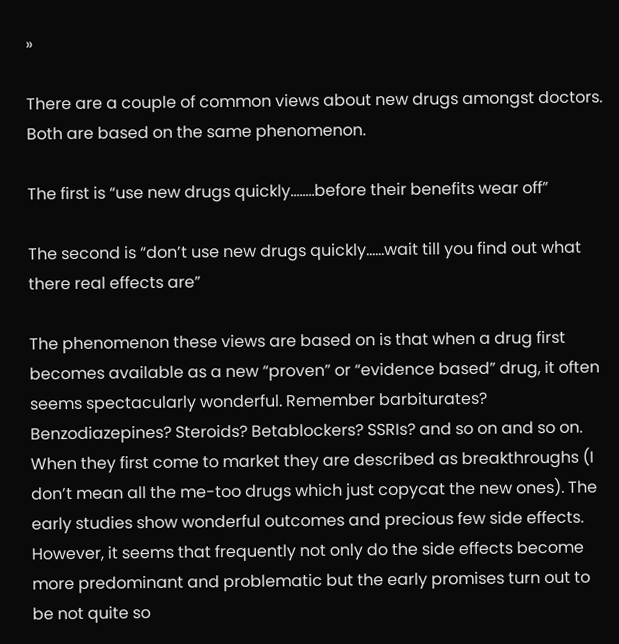»

There are a couple of common views about new drugs amongst doctors. Both are based on the same phenomenon.

The first is “use new drugs quickly……..before their benefits wear off”

The second is “don’t use new drugs quickly……wait till you find out what there real effects are”

The phenomenon these views are based on is that when a drug first becomes available as a new “proven” or “evidence based” drug, it often seems spectacularly wonderful. Remember barbiturates? Benzodiazepines? Steroids? Betablockers? SSRIs? and so on and so on. When they first come to market they are described as breakthroughs (I don’t mean all the me-too drugs which just copycat the new ones). The early studies show wonderful outcomes and precious few side effects. However, it seems that frequently not only do the side effects become more predominant and problematic but the early promises turn out to be not quite so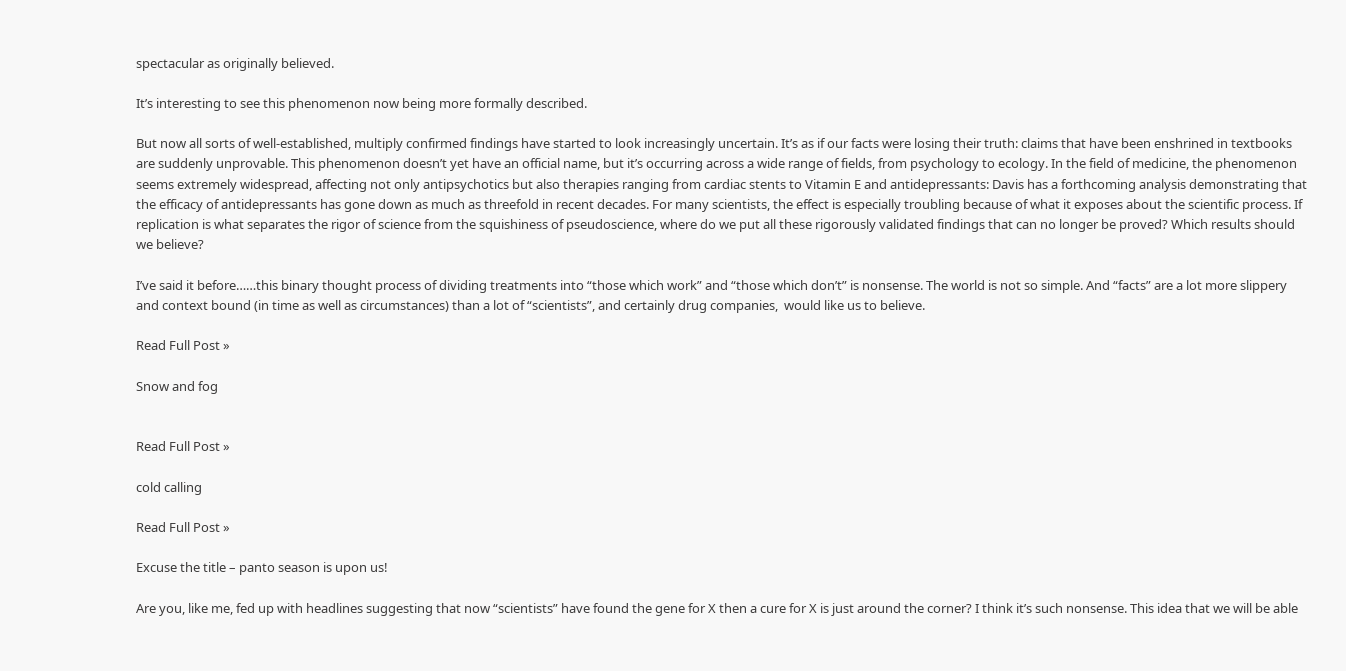spectacular as originally believed.

It’s interesting to see this phenomenon now being more formally described.

But now all sorts of well-established, multiply confirmed findings have started to look increasingly uncertain. It’s as if our facts were losing their truth: claims that have been enshrined in textbooks are suddenly unprovable. This phenomenon doesn’t yet have an official name, but it’s occurring across a wide range of fields, from psychology to ecology. In the field of medicine, the phenomenon seems extremely widespread, affecting not only antipsychotics but also therapies ranging from cardiac stents to Vitamin E and antidepressants: Davis has a forthcoming analysis demonstrating that the efficacy of antidepressants has gone down as much as threefold in recent decades. For many scientists, the effect is especially troubling because of what it exposes about the scientific process. If replication is what separates the rigor of science from the squishiness of pseudoscience, where do we put all these rigorously validated findings that can no longer be proved? Which results should we believe?

I’ve said it before……this binary thought process of dividing treatments into “those which work” and “those which don’t” is nonsense. The world is not so simple. And “facts” are a lot more slippery and context bound (in time as well as circumstances) than a lot of “scientists”, and certainly drug companies,  would like us to believe.

Read Full Post »

Snow and fog


Read Full Post »

cold calling

Read Full Post »

Excuse the title – panto season is upon us!

Are you, like me, fed up with headlines suggesting that now “scientists” have found the gene for X then a cure for X is just around the corner? I think it’s such nonsense. This idea that we will be able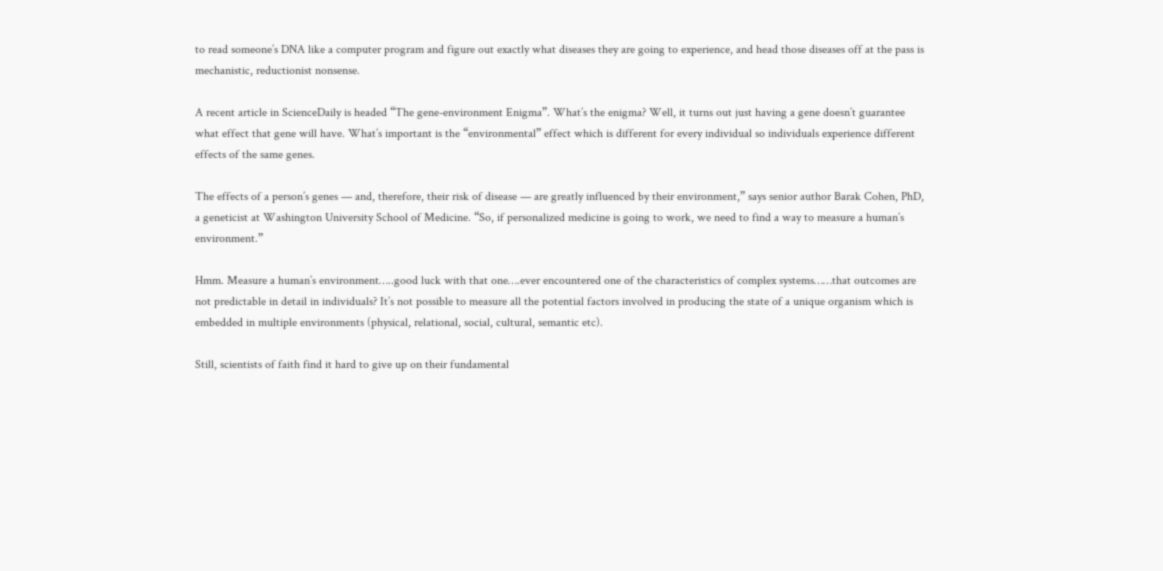to read someone’s DNA like a computer program and figure out exactly what diseases they are going to experience, and head those diseases off at the pass is mechanistic, reductionist nonsense.

A recent article in ScienceDaily is headed “The gene-environment Enigma”. What’s the enigma? Well, it turns out just having a gene doesn’t guarantee what effect that gene will have. What’s important is the “environmental” effect which is different for every individual so individuals experience different effects of the same genes.

The effects of a person’s genes — and, therefore, their risk of disease — are greatly influenced by their environment,” says senior author Barak Cohen, PhD, a geneticist at Washington University School of Medicine. “So, if personalized medicine is going to work, we need to find a way to measure a human’s environment.”

Hmm. Measure a human’s environment…..good luck with that one….ever encountered one of the characteristics of complex systems……that outcomes are not predictable in detail in individuals? It’s not possible to measure all the potential factors involved in producing the state of a unique organism which is embedded in multiple environments (physical, relational, social, cultural, semantic etc).

Still, scientists of faith find it hard to give up on their fundamental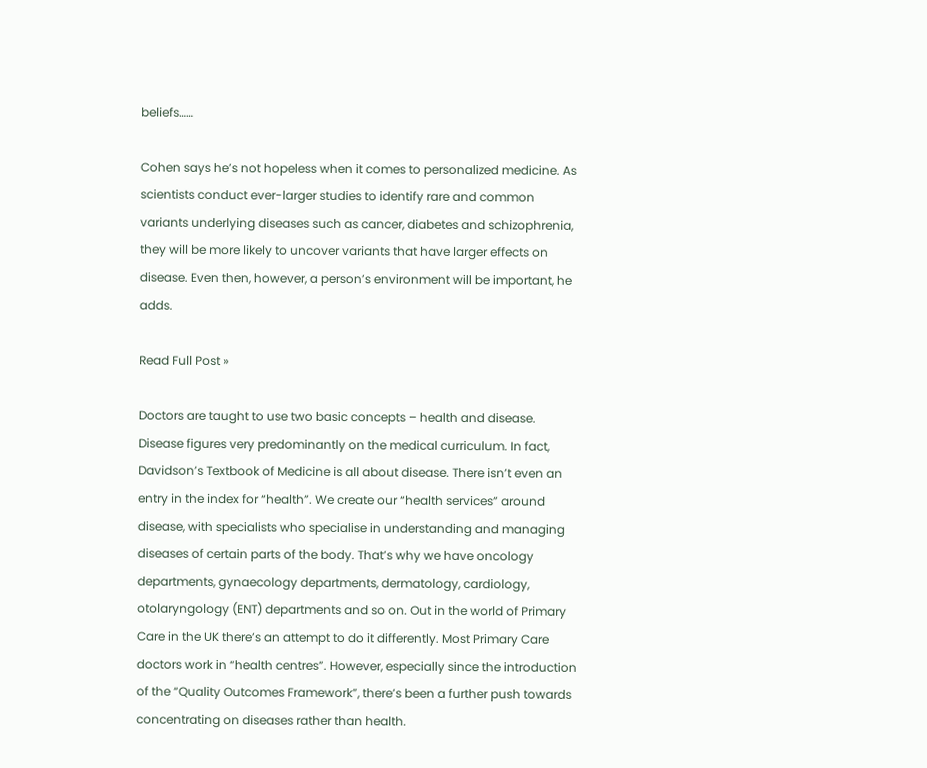beliefs……

Cohen says he’s not hopeless when it comes to personalized medicine. As scientists conduct ever-larger studies to identify rare and common variants underlying diseases such as cancer, diabetes and schizophrenia, they will be more likely to uncover variants that have larger effects on disease. Even then, however, a person’s environment will be important, he adds.

Read Full Post »

Doctors are taught to use two basic concepts – health and disease. Disease figures very predominantly on the medical curriculum. In fact, Davidson’s Textbook of Medicine is all about disease. There isn’t even an entry in the index for “health”. We create our “health services” around disease, with specialists who specialise in understanding and managing diseases of certain parts of the body. That’s why we have oncology departments, gynaecology departments, dermatology, cardiology, otolaryngology (ENT) departments and so on. Out in the world of Primary Care in the UK there’s an attempt to do it differently. Most Primary Care doctors work in “health centres”. However, especially since the introduction of the “Quality Outcomes Framework”, there’s been a further push towards concentrating on diseases rather than health.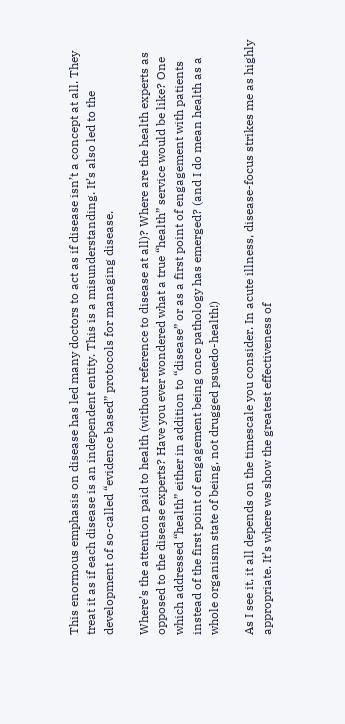This enormous emphasis on disease has led many doctors to act as if disease isn’t a concept at all. They treat it as if each disease is an independent entity. This is a misunderstanding. It’s also led to the development of so-called “evidence based” protocols for managing disease.

Where’s the attention paid to health (without reference to disease at all)? Where are the health experts as opposed to the disease experts? Have you ever wondered what a true “health” service would be like? One which addressed “health” either in addition to “disease” or as a first point of engagement with patients instead of the first point of engagement being once pathology has emerged? (and I do mean health as a whole organism state of being, not drugged psuedo-health!)

As I see it, it all depends on the timescale you consider. In acute illness, disease-focus strikes me as highly appropriate. It’s where we show the greatest effectiveness of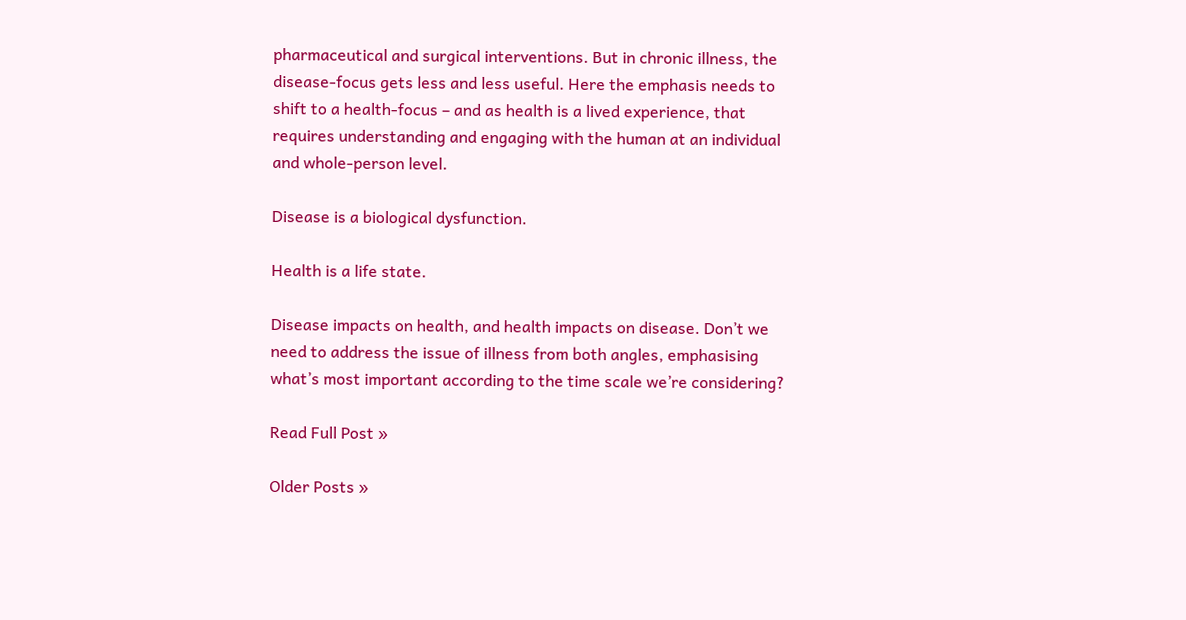pharmaceutical and surgical interventions. But in chronic illness, the disease-focus gets less and less useful. Here the emphasis needs to shift to a health-focus – and as health is a lived experience, that requires understanding and engaging with the human at an individual and whole-person level.

Disease is a biological dysfunction.

Health is a life state.

Disease impacts on health, and health impacts on disease. Don’t we need to address the issue of illness from both angles, emphasising what’s most important according to the time scale we’re considering?

Read Full Post »

Older Posts »